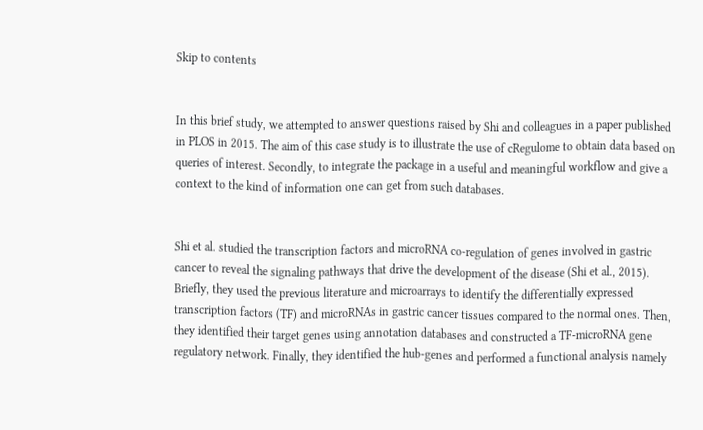Skip to contents


In this brief study, we attempted to answer questions raised by Shi and colleagues in a paper published in PLOS in 2015. The aim of this case study is to illustrate the use of cRegulome to obtain data based on queries of interest. Secondly, to integrate the package in a useful and meaningful workflow and give a context to the kind of information one can get from such databases.


Shi et al. studied the transcription factors and microRNA co-regulation of genes involved in gastric cancer to reveal the signaling pathways that drive the development of the disease (Shi et al., 2015). Briefly, they used the previous literature and microarrays to identify the differentially expressed transcription factors (TF) and microRNAs in gastric cancer tissues compared to the normal ones. Then, they identified their target genes using annotation databases and constructed a TF-microRNA gene regulatory network. Finally, they identified the hub-genes and performed a functional analysis namely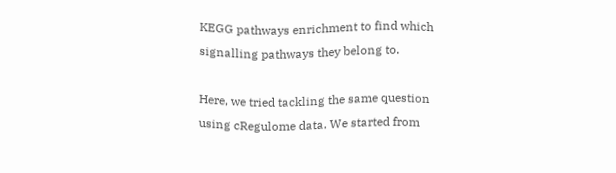KEGG pathways enrichment to find which signalling pathways they belong to.

Here, we tried tackling the same question using cRegulome data. We started from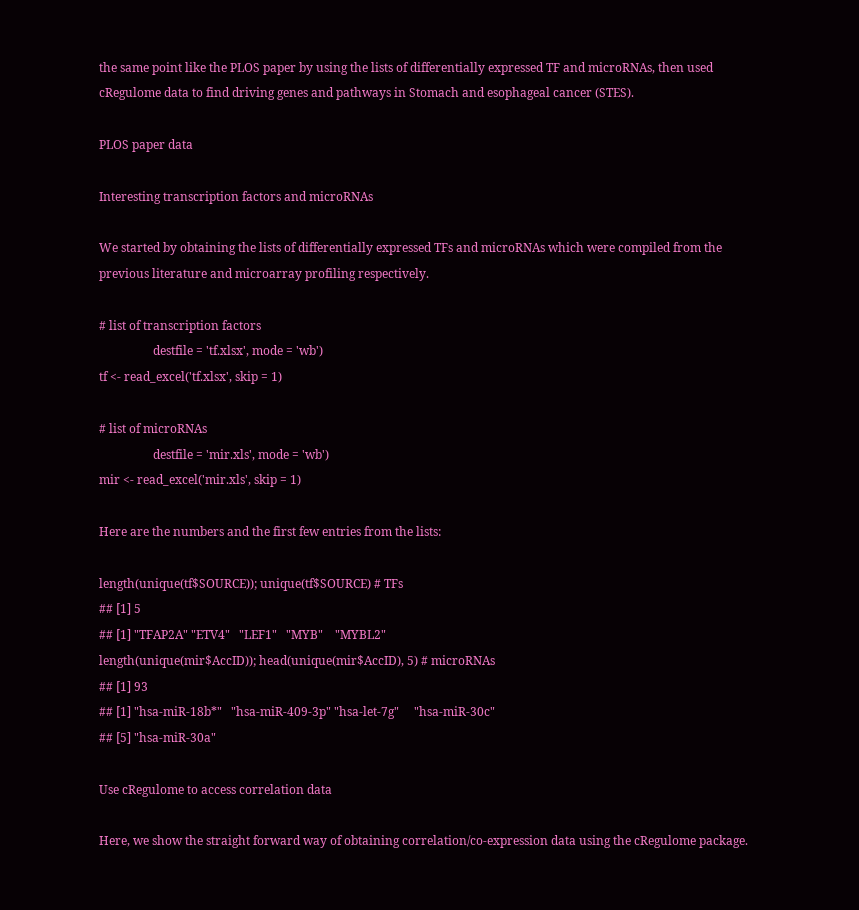the same point like the PLOS paper by using the lists of differentially expressed TF and microRNAs, then used cRegulome data to find driving genes and pathways in Stomach and esophageal cancer (STES).

PLOS paper data

Interesting transcription factors and microRNAs

We started by obtaining the lists of differentially expressed TFs and microRNAs which were compiled from the previous literature and microarray profiling respectively.

# list of transcription factors
                  destfile = 'tf.xlsx', mode = 'wb')
tf <- read_excel('tf.xlsx', skip = 1)

# list of microRNAs
                  destfile = 'mir.xls', mode = 'wb')
mir <- read_excel('mir.xls', skip = 1)

Here are the numbers and the first few entries from the lists:

length(unique(tf$SOURCE)); unique(tf$SOURCE) # TFs
## [1] 5
## [1] "TFAP2A" "ETV4"   "LEF1"   "MYB"    "MYBL2"
length(unique(mir$AccID)); head(unique(mir$AccID), 5) # microRNAs
## [1] 93
## [1] "hsa-miR-18b*"   "hsa-miR-409-3p" "hsa-let-7g"     "hsa-miR-30c"
## [5] "hsa-miR-30a"

Use cRegulome to access correlation data

Here, we show the straight forward way of obtaining correlation/co-expression data using the cRegulome package.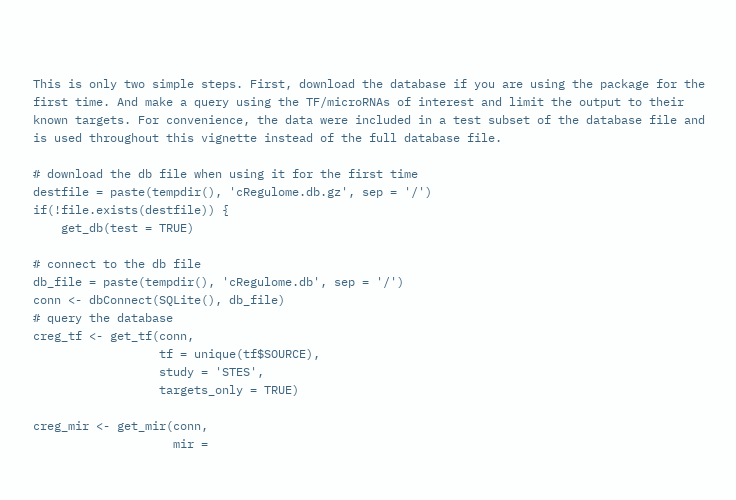This is only two simple steps. First, download the database if you are using the package for the first time. And make a query using the TF/microRNAs of interest and limit the output to their known targets. For convenience, the data were included in a test subset of the database file and is used throughout this vignette instead of the full database file.

# download the db file when using it for the first time
destfile = paste(tempdir(), 'cRegulome.db.gz', sep = '/')
if(!file.exists(destfile)) {
    get_db(test = TRUE)

# connect to the db file
db_file = paste(tempdir(), 'cRegulome.db', sep = '/')
conn <- dbConnect(SQLite(), db_file)
# query the database
creg_tf <- get_tf(conn,
                  tf = unique(tf$SOURCE),
                  study = 'STES',
                  targets_only = TRUE)

creg_mir <- get_mir(conn,
                    mir =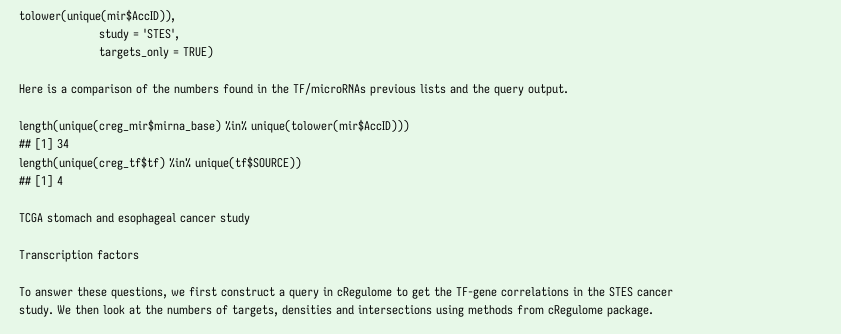tolower(unique(mir$AccID)),
                    study = 'STES',
                    targets_only = TRUE)

Here is a comparison of the numbers found in the TF/microRNAs previous lists and the query output.

length(unique(creg_mir$mirna_base) %in% unique(tolower(mir$AccID)))
## [1] 34
length(unique(creg_tf$tf) %in% unique(tf$SOURCE))
## [1] 4

TCGA stomach and esophageal cancer study

Transcription factors

To answer these questions, we first construct a query in cRegulome to get the TF-gene correlations in the STES cancer study. We then look at the numbers of targets, densities and intersections using methods from cRegulome package.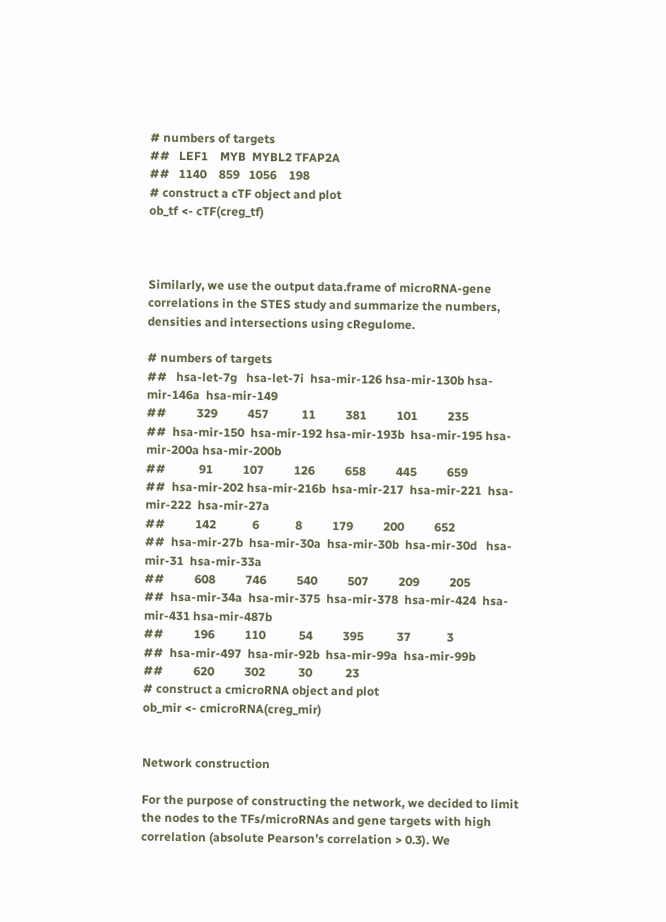# numbers of targets
##   LEF1    MYB  MYBL2 TFAP2A
##   1140    859   1056    198
# construct a cTF object and plot
ob_tf <- cTF(creg_tf)



Similarly, we use the output data.frame of microRNA-gene correlations in the STES study and summarize the numbers, densities and intersections using cRegulome.

# numbers of targets
##   hsa-let-7g   hsa-let-7i  hsa-mir-126 hsa-mir-130b hsa-mir-146a  hsa-mir-149
##          329          457           11          381          101          235
##  hsa-mir-150  hsa-mir-192 hsa-mir-193b  hsa-mir-195 hsa-mir-200a hsa-mir-200b
##           91          107          126          658          445          659
##  hsa-mir-202 hsa-mir-216b  hsa-mir-217  hsa-mir-221  hsa-mir-222  hsa-mir-27a
##          142            6            8          179          200          652
##  hsa-mir-27b  hsa-mir-30a  hsa-mir-30b  hsa-mir-30d   hsa-mir-31  hsa-mir-33a
##          608          746          540          507          209          205
##  hsa-mir-34a  hsa-mir-375  hsa-mir-378  hsa-mir-424  hsa-mir-431 hsa-mir-487b
##          196          110           54          395           37            3
##  hsa-mir-497  hsa-mir-92b  hsa-mir-99a  hsa-mir-99b
##          620          302           30           23
# construct a cmicroRNA object and plot
ob_mir <- cmicroRNA(creg_mir)


Network construction

For the purpose of constructing the network, we decided to limit the nodes to the TFs/microRNAs and gene targets with high correlation (absolute Pearson’s correlation > 0.3). We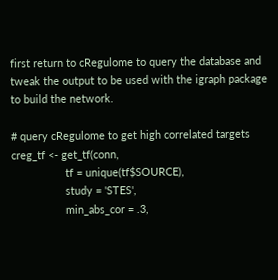first return to cRegulome to query the database and tweak the output to be used with the igraph package to build the network.

# query cRegulome to get high correlated targets
creg_tf <- get_tf(conn,
                  tf = unique(tf$SOURCE),
                  study = 'STES',
                  min_abs_cor = .3,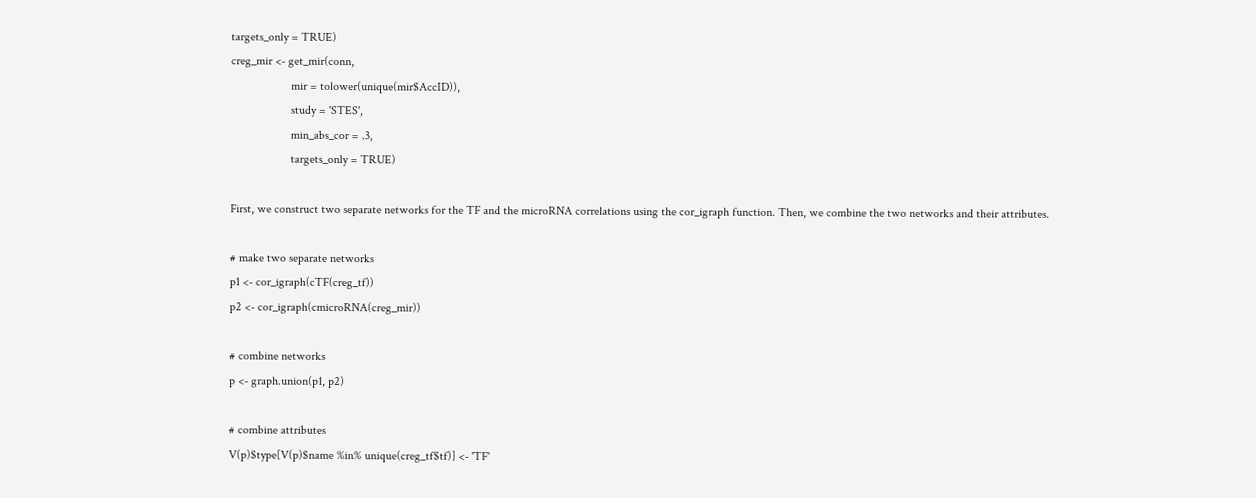targets_only = TRUE)
creg_mir <- get_mir(conn,
                    mir = tolower(unique(mir$AccID)),
                    study = 'STES',
                    min_abs_cor = .3,
                    targets_only = TRUE)

First, we construct two separate networks for the TF and the microRNA correlations using the cor_igraph function. Then, we combine the two networks and their attributes.

# make two separate networks
p1 <- cor_igraph(cTF(creg_tf))
p2 <- cor_igraph(cmicroRNA(creg_mir))

# combine networks
p <- graph.union(p1, p2)

# combine attributes
V(p)$type[V(p)$name %in% unique(creg_tf$tf)] <- 'TF'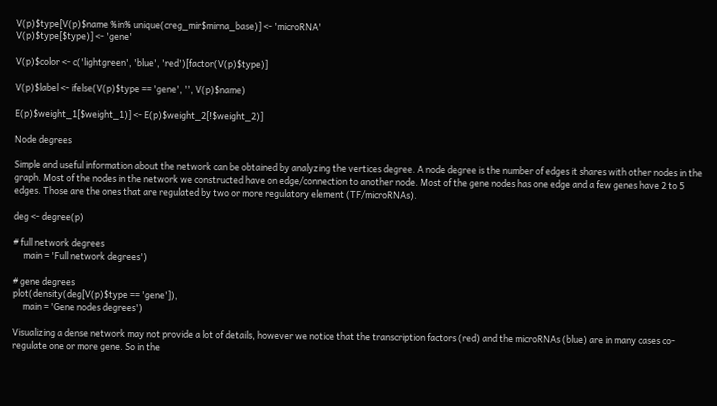V(p)$type[V(p)$name %in% unique(creg_mir$mirna_base)] <- 'microRNA'
V(p)$type[$type)] <- 'gene'

V(p)$color <- c('lightgreen', 'blue', 'red')[factor(V(p)$type)]

V(p)$label <- ifelse(V(p)$type == 'gene', '', V(p)$name)

E(p)$weight_1[$weight_1)] <- E(p)$weight_2[!$weight_2)]

Node degrees

Simple and useful information about the network can be obtained by analyzing the vertices degree. A node degree is the number of edges it shares with other nodes in the graph. Most of the nodes in the network we constructed have on edge/connection to another node. Most of the gene nodes has one edge and a few genes have 2 to 5 edges. Those are the ones that are regulated by two or more regulatory element (TF/microRNAs).

deg <- degree(p)

# full network degrees
     main = 'Full network degrees')

# gene degrees
plot(density(deg[V(p)$type == 'gene']),
     main = 'Gene nodes degrees')

Visualizing a dense network may not provide a lot of details, however we notice that the transcription factors (red) and the microRNAs (blue) are in many cases co-regulate one or more gene. So in the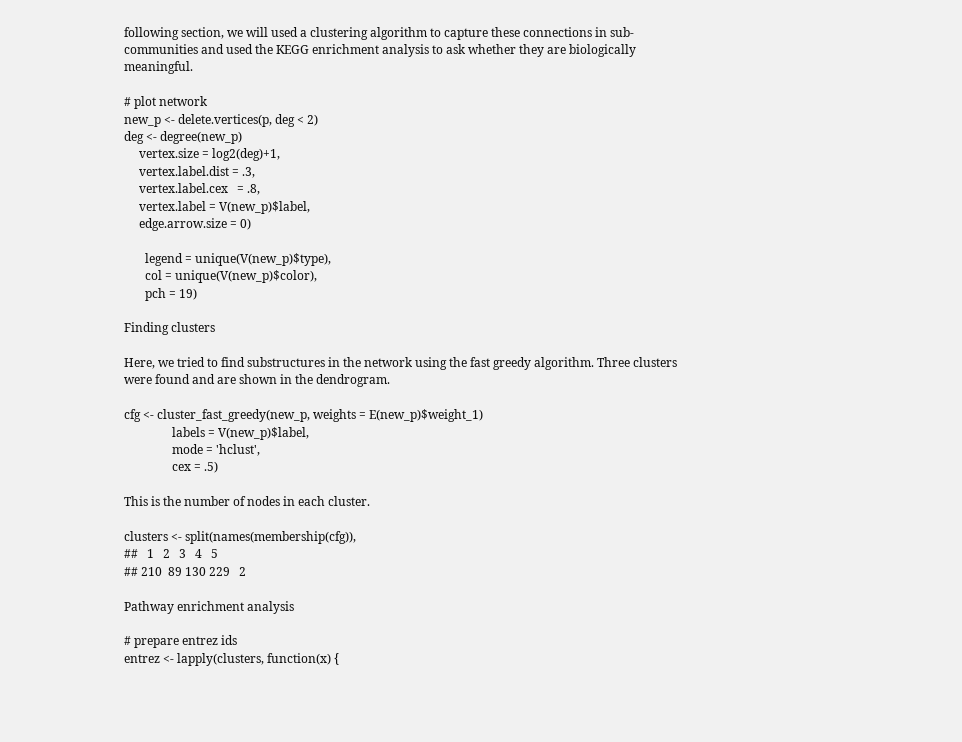following section, we will used a clustering algorithm to capture these connections in sub-communities and used the KEGG enrichment analysis to ask whether they are biologically meaningful.

# plot network
new_p <- delete.vertices(p, deg < 2)
deg <- degree(new_p)
     vertex.size = log2(deg)+1,
     vertex.label.dist = .3,
     vertex.label.cex   = .8,
     vertex.label = V(new_p)$label,
     edge.arrow.size = 0)

       legend = unique(V(new_p)$type),
       col = unique(V(new_p)$color),
       pch = 19)

Finding clusters

Here, we tried to find substructures in the network using the fast greedy algorithm. Three clusters were found and are shown in the dendrogram.

cfg <- cluster_fast_greedy(new_p, weights = E(new_p)$weight_1)
                labels = V(new_p)$label,
                mode = 'hclust',
                cex = .5)

This is the number of nodes in each cluster.

clusters <- split(names(membership(cfg)),
##   1   2   3   4   5
## 210  89 130 229   2

Pathway enrichment analysis

# prepare entrez ids
entrez <- lapply(clusters, function(x) {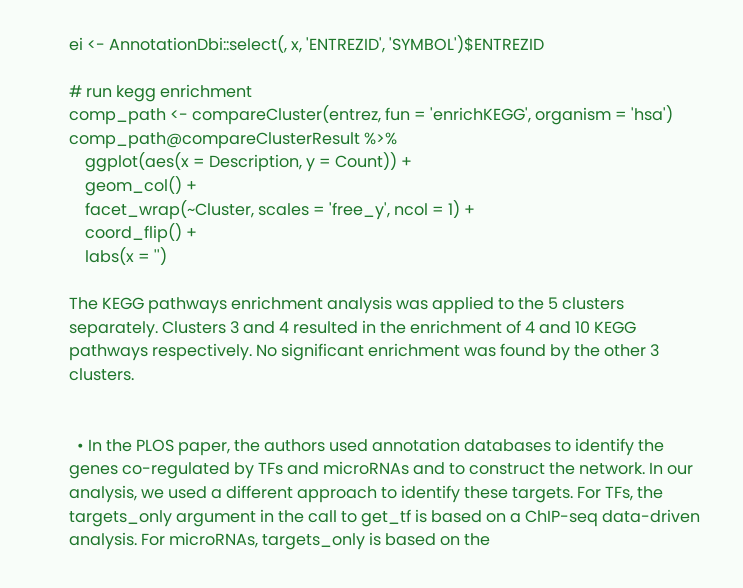ei <- AnnotationDbi::select(, x, 'ENTREZID', 'SYMBOL')$ENTREZID

# run kegg enrichment
comp_path <- compareCluster(entrez, fun = 'enrichKEGG', organism = 'hsa')
comp_path@compareClusterResult %>%
    ggplot(aes(x = Description, y = Count)) +
    geom_col() +
    facet_wrap(~Cluster, scales = 'free_y', ncol = 1) +
    coord_flip() +
    labs(x = '')

The KEGG pathways enrichment analysis was applied to the 5 clusters separately. Clusters 3 and 4 resulted in the enrichment of 4 and 10 KEGG pathways respectively. No significant enrichment was found by the other 3 clusters.


  • In the PLOS paper, the authors used annotation databases to identify the genes co-regulated by TFs and microRNAs and to construct the network. In our analysis, we used a different approach to identify these targets. For TFs, the targets_only argument in the call to get_tf is based on a ChIP-seq data-driven analysis. For microRNAs, targets_only is based on the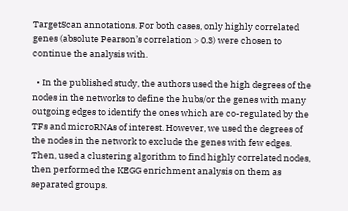TargetScan annotations. For both cases, only highly correlated genes (absolute Pearson’s correlation > 0.3) were chosen to continue the analysis with.

  • In the published study, the authors used the high degrees of the nodes in the networks to define the hubs/or the genes with many outgoing edges to identify the ones which are co-regulated by the TFs and microRNAs of interest. However, we used the degrees of the nodes in the network to exclude the genes with few edges. Then, used a clustering algorithm to find highly correlated nodes, then performed the KEGG enrichment analysis on them as separated groups.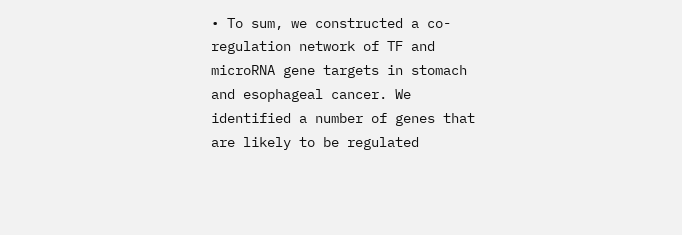• To sum, we constructed a co-regulation network of TF and microRNA gene targets in stomach and esophageal cancer. We identified a number of genes that are likely to be regulated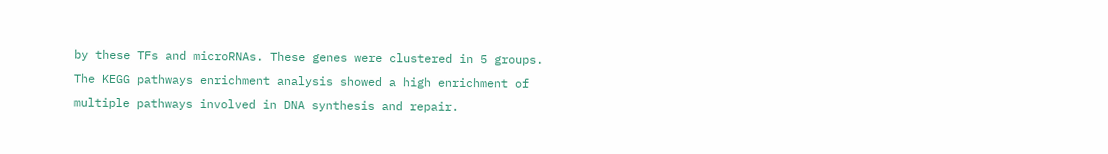by these TFs and microRNAs. These genes were clustered in 5 groups. The KEGG pathways enrichment analysis showed a high enrichment of multiple pathways involved in DNA synthesis and repair.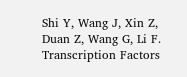Shi Y, Wang J, Xin Z, Duan Z, Wang G, Li F. Transcription Factors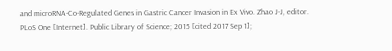and microRNA-Co-Regulated Genes in Gastric Cancer Invasion in Ex Vivo. Zhao J-J, editor. PLoS One [Internet]. Public Library of Science; 2015 [cited 2017 Sep 1];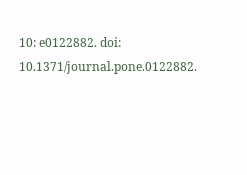10: e0122882. doi: 10.1371/journal.pone.0122882.